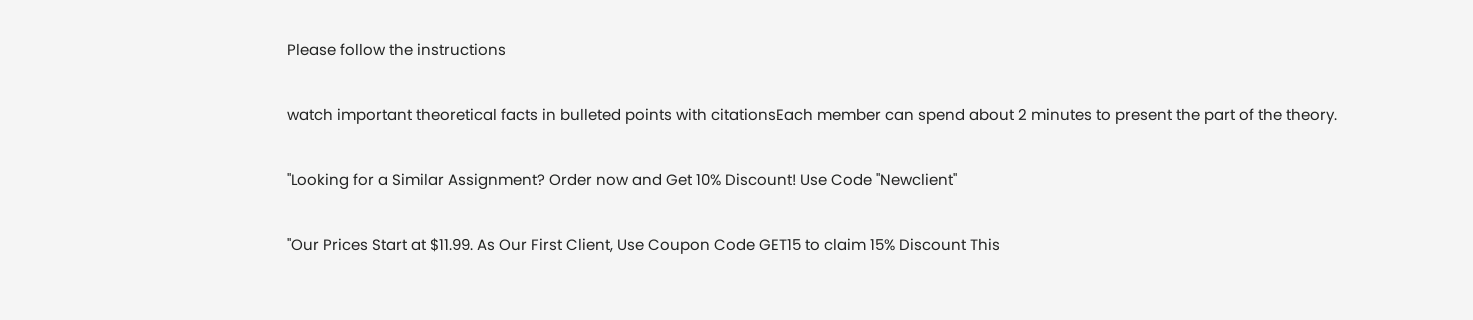Please follow the instructions

watch important theoretical facts in bulleted points with citationsEach member can spend about 2 minutes to present the part of the theory.

"Looking for a Similar Assignment? Order now and Get 10% Discount! Use Code "Newclient"

"Our Prices Start at $11.99. As Our First Client, Use Coupon Code GET15 to claim 15% Discount This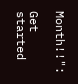Month!!":

Get started